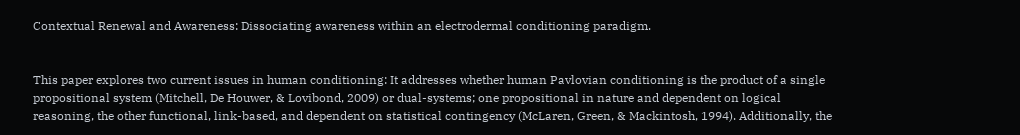Contextual Renewal and Awareness: Dissociating awareness within an electrodermal conditioning paradigm.


This paper explores two current issues in human conditioning: It addresses whether human Pavlovian conditioning is the product of a single propositional system (Mitchell, De Houwer, & Lovibond, 2009) or dual-systems; one propositional in nature and dependent on logical reasoning, the other functional, link-based, and dependent on statistical contingency (McLaren, Green, & Mackintosh, 1994). Additionally, the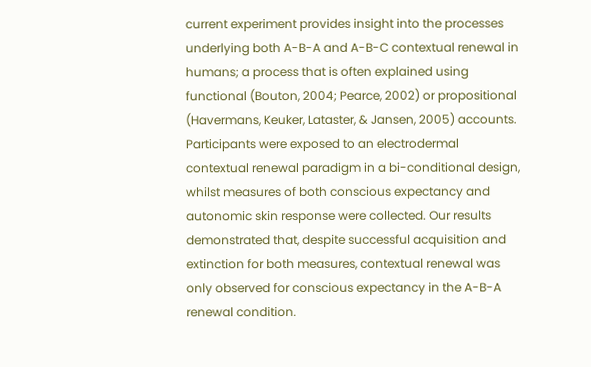current experiment provides insight into the processes underlying both A-B-A and A-B-C contextual renewal in humans; a process that is often explained using functional (Bouton, 2004; Pearce, 2002) or propositional (Havermans, Keuker, Lataster, & Jansen, 2005) accounts. Participants were exposed to an electrodermal contextual renewal paradigm in a bi-conditional design, whilst measures of both conscious expectancy and autonomic skin response were collected. Our results demonstrated that, despite successful acquisition and extinction for both measures, contextual renewal was only observed for conscious expectancy in the A-B-A renewal condition.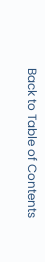Back to Table of Contents